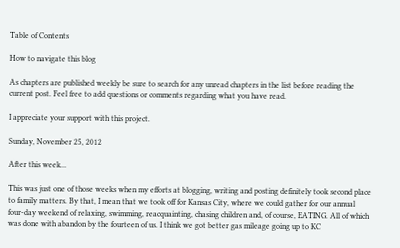Table of Contents

How to navigate this blog

As chapters are published weekly be sure to search for any unread chapters in the list before reading the current post. Feel free to add questions or comments regarding what you have read.

I appreciate your support with this project.

Sunday, November 25, 2012

After this week...

This was just one of those weeks when my efforts at blogging, writing and posting definitely took second place to family matters. By that, I mean that we took off for Kansas City, where we could gather for our annual four-day weekend of relaxing, swimming, reacquainting, chasing children and, of course, EATING. All of which was done with abandon by the fourteen of us. I think we got better gas mileage going up to KC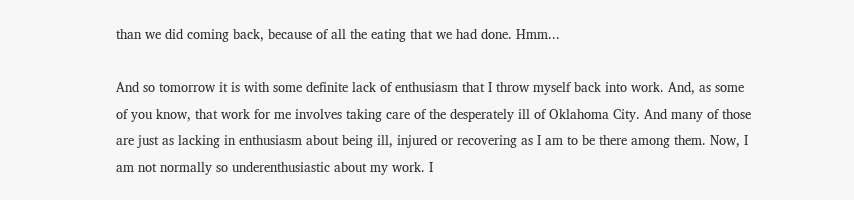than we did coming back, because of all the eating that we had done. Hmm...

And so tomorrow it is with some definite lack of enthusiasm that I throw myself back into work. And, as some of you know, that work for me involves taking care of the desperately ill of Oklahoma City. And many of those are just as lacking in enthusiasm about being ill, injured or recovering as I am to be there among them. Now, I am not normally so underenthusiastic about my work. I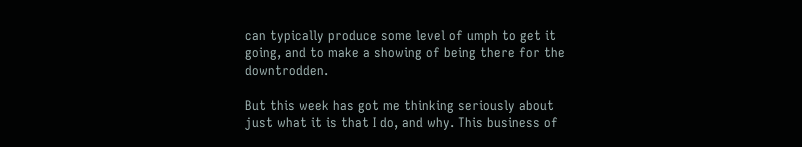can typically produce some level of umph to get it going, and to make a showing of being there for the downtrodden.

But this week has got me thinking seriously about just what it is that I do, and why. This business of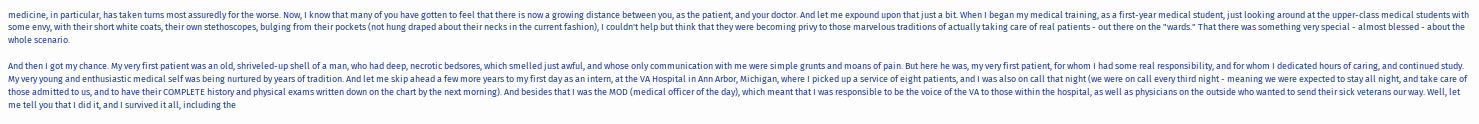medicine, in particular, has taken turns most assuredly for the worse. Now, I know that many of you have gotten to feel that there is now a growing distance between you, as the patient, and your doctor. And let me expound upon that just a bit. When I began my medical training, as a first-year medical student, just looking around at the upper-class medical students with some envy, with their short white coats, their own stethoscopes, bulging from their pockets (not hung draped about their necks in the current fashion), I couldn't help but think that they were becoming privy to those marvelous traditions of actually taking care of real patients - out there on the "wards." That there was something very special - almost blessed - about the whole scenario.

And then I got my chance. My very first patient was an old, shriveled-up shell of a man, who had deep, necrotic bedsores, which smelled just awful, and whose only communication with me were simple grunts and moans of pain. But here he was, my very first patient, for whom I had some real responsibility, and for whom I dedicated hours of caring, and continued study. My very young and enthusiastic medical self was being nurtured by years of tradition. And let me skip ahead a few more years to my first day as an intern, at the VA Hospital in Ann Arbor, Michigan, where I picked up a service of eight patients, and I was also on call that night (we were on call every third night - meaning we were expected to stay all night, and take care of those admitted to us, and to have their COMPLETE history and physical exams written down on the chart by the next morning). And besides that I was the MOD (medical officer of the day), which meant that I was responsible to be the voice of the VA to those within the hospital, as well as physicians on the outside who wanted to send their sick veterans our way. Well, let me tell you that I did it, and I survived it all, including the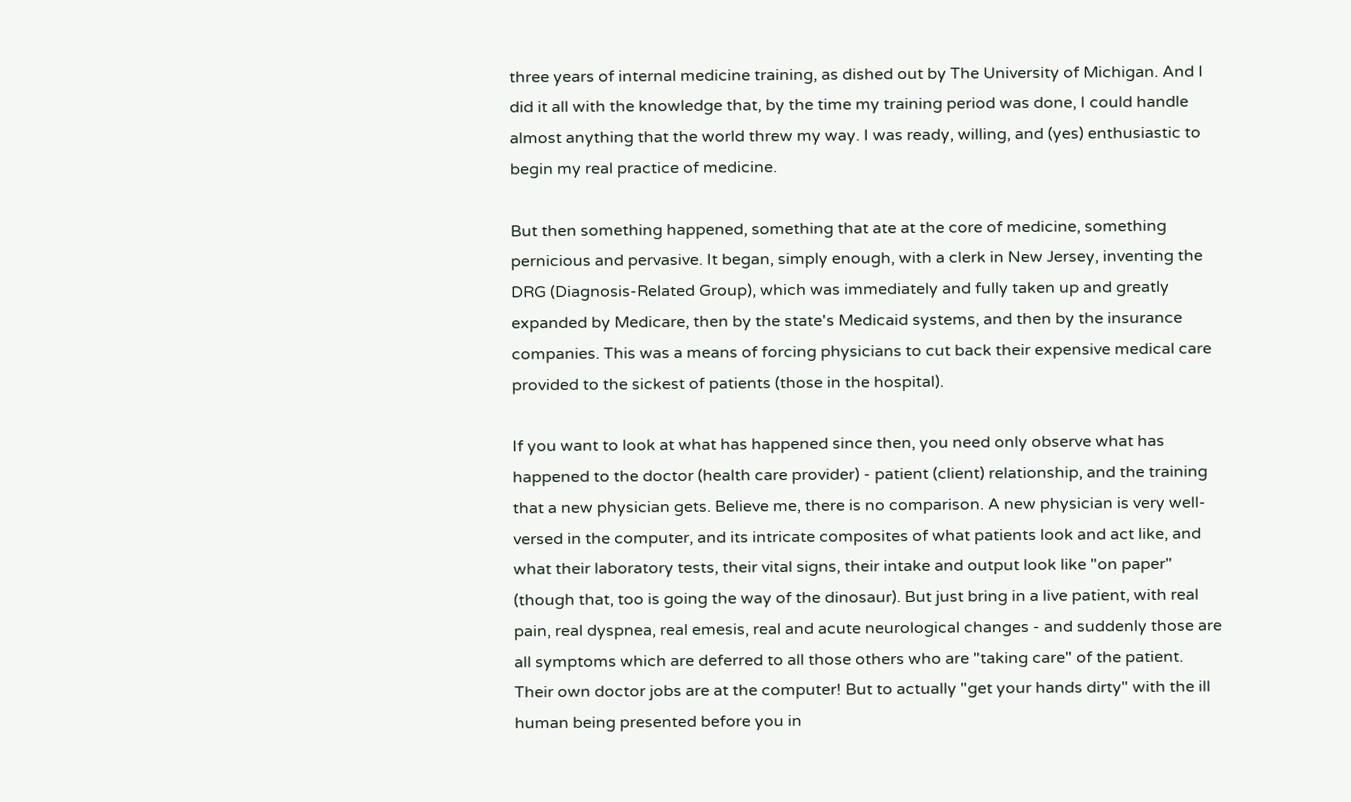three years of internal medicine training, as dished out by The University of Michigan. And I did it all with the knowledge that, by the time my training period was done, I could handle almost anything that the world threw my way. I was ready, willing, and (yes) enthusiastic to begin my real practice of medicine.

But then something happened, something that ate at the core of medicine, something pernicious and pervasive. It began, simply enough, with a clerk in New Jersey, inventing the DRG (Diagnosis-Related Group), which was immediately and fully taken up and greatly expanded by Medicare, then by the state's Medicaid systems, and then by the insurance companies. This was a means of forcing physicians to cut back their expensive medical care provided to the sickest of patients (those in the hospital).

If you want to look at what has happened since then, you need only observe what has happened to the doctor (health care provider) - patient (client) relationship, and the training that a new physician gets. Believe me, there is no comparison. A new physician is very well-versed in the computer, and its intricate composites of what patients look and act like, and what their laboratory tests, their vital signs, their intake and output look like "on paper" (though that, too is going the way of the dinosaur). But just bring in a live patient, with real pain, real dyspnea, real emesis, real and acute neurological changes - and suddenly those are all symptoms which are deferred to all those others who are "taking care" of the patient. Their own doctor jobs are at the computer! But to actually "get your hands dirty" with the ill human being presented before you in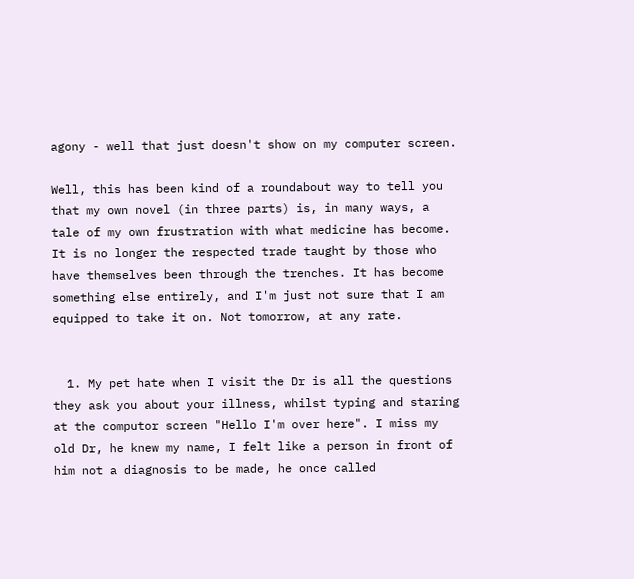agony - well that just doesn't show on my computer screen.

Well, this has been kind of a roundabout way to tell you that my own novel (in three parts) is, in many ways, a tale of my own frustration with what medicine has become. It is no longer the respected trade taught by those who have themselves been through the trenches. It has become something else entirely, and I'm just not sure that I am equipped to take it on. Not tomorrow, at any rate.


  1. My pet hate when I visit the Dr is all the questions they ask you about your illness, whilst typing and staring at the computor screen "Hello I'm over here". I miss my old Dr, he knew my name, I felt like a person in front of him not a diagnosis to be made, he once called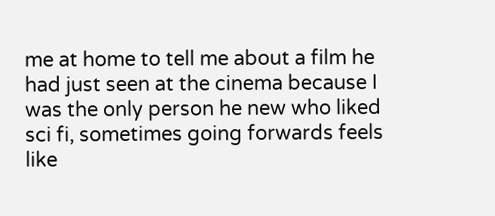me at home to tell me about a film he had just seen at the cinema because I was the only person he new who liked sci fi, sometimes going forwards feels like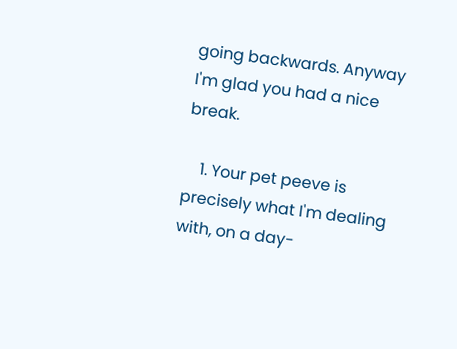going backwards. Anyway I'm glad you had a nice break.

    1. Your pet peeve is precisely what I'm dealing with, on a day-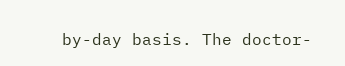by-day basis. The doctor-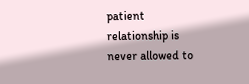patient relationship is never allowed to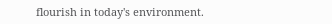flourish in today's environment.